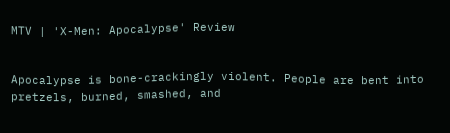MTV | 'X-Men: Apocalypse' Review


Apocalypse is bone-crackingly violent. People are bent into pretzels, burned, smashed, and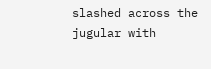slashed across the jugular with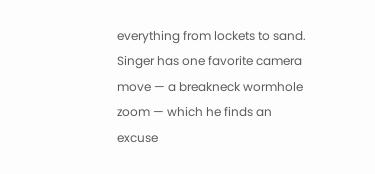everything from lockets to sand. Singer has one favorite camera move — a breakneck wormhole zoom — which he finds an excuse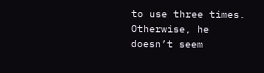to use three times. Otherwise, he doesn’t seem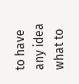to have any idea what to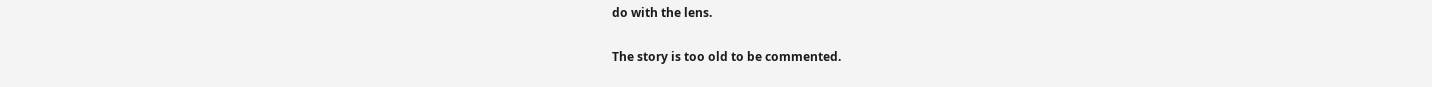do with the lens.

The story is too old to be commented.